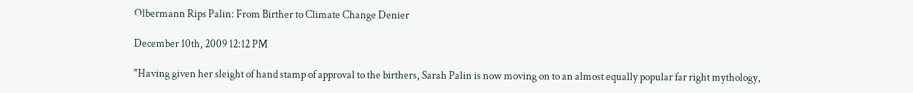Olbermann Rips Palin: From Birther to Climate Change Denier

December 10th, 2009 12:12 PM

"Having given her sleight of hand stamp of approval to the birthers, Sarah Palin is now moving on to an almost equally popular far right mythology,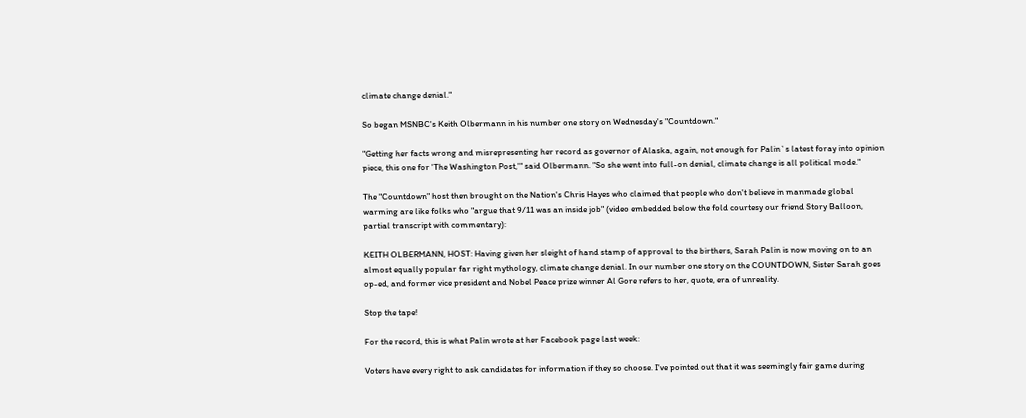climate change denial."

So began MSNBC's Keith Olbermann in his number one story on Wednesday's "Countdown."

"Getting her facts wrong and misrepresenting her record as governor of Alaska, again, not enough for Palin`s latest foray into opinion piece, this one for 'The Washington Post,'" said Olbermann. "So she went into full-on denial, climate change is all political mode."

The "Countdown" host then brought on the Nation's Chris Hayes who claimed that people who don't believe in manmade global warming are like folks who "argue that 9/11 was an inside job" (video embedded below the fold courtesy our friend Story Balloon, partial transcript with commentary):

KEITH OLBERMANN, HOST: Having given her sleight of hand stamp of approval to the birthers, Sarah Palin is now moving on to an almost equally popular far right mythology, climate change denial. In our number one story on the COUNTDOWN, Sister Sarah goes op-ed, and former vice president and Nobel Peace prize winner Al Gore refers to her, quote, era of unreality.

Stop the tape!

For the record, this is what Palin wrote at her Facebook page last week:

Voters have every right to ask candidates for information if they so choose. I've pointed out that it was seemingly fair game during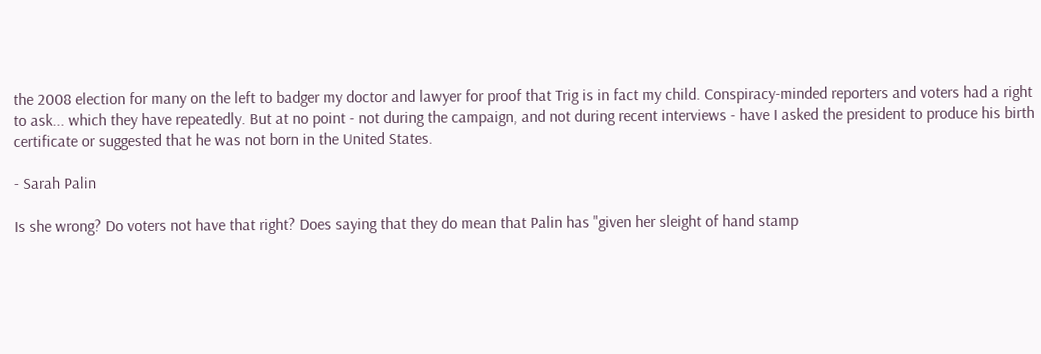the 2008 election for many on the left to badger my doctor and lawyer for proof that Trig is in fact my child. Conspiracy-minded reporters and voters had a right to ask... which they have repeatedly. But at no point - not during the campaign, and not during recent interviews - have I asked the president to produce his birth certificate or suggested that he was not born in the United States.

- Sarah Palin

Is she wrong? Do voters not have that right? Does saying that they do mean that Palin has "given her sleight of hand stamp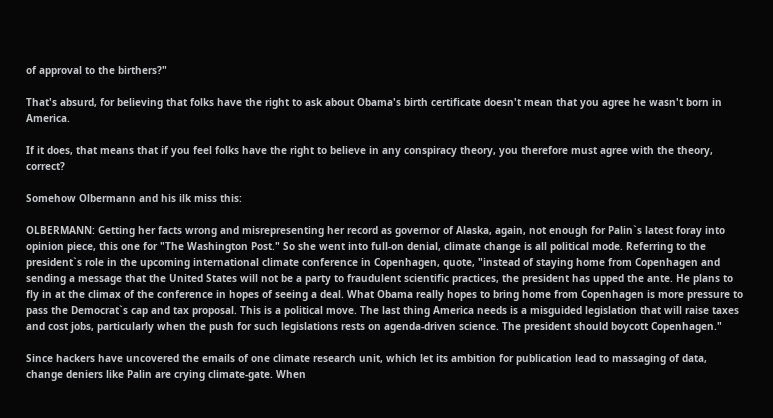of approval to the birthers?"

That's absurd, for believing that folks have the right to ask about Obama's birth certificate doesn't mean that you agree he wasn't born in America.

If it does, that means that if you feel folks have the right to believe in any conspiracy theory, you therefore must agree with the theory, correct?

Somehow Olbermann and his ilk miss this:

OLBERMANN: Getting her facts wrong and misrepresenting her record as governor of Alaska, again, not enough for Palin`s latest foray into opinion piece, this one for "The Washington Post." So she went into full-on denial, climate change is all political mode. Referring to the president`s role in the upcoming international climate conference in Copenhagen, quote, "instead of staying home from Copenhagen and sending a message that the United States will not be a party to fraudulent scientific practices, the president has upped the ante. He plans to fly in at the climax of the conference in hopes of seeing a deal. What Obama really hopes to bring home from Copenhagen is more pressure to pass the Democrat`s cap and tax proposal. This is a political move. The last thing America needs is a misguided legislation that will raise taxes and cost jobs, particularly when the push for such legislations rests on agenda-driven science. The president should boycott Copenhagen."

Since hackers have uncovered the emails of one climate research unit, which let its ambition for publication lead to massaging of data, change deniers like Palin are crying climate-gate. When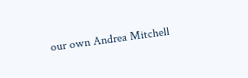our own Andrea Mitchell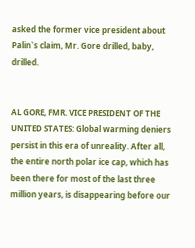asked the former vice president about Palin`s claim, Mr. Gore drilled, baby, drilled.


AL GORE, FMR. VICE PRESIDENT OF THE UNITED STATES: Global warming deniers persist in this era of unreality. After all, the entire north polar ice cap, which has been there for most of the last three million years, is disappearing before our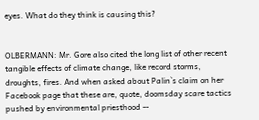eyes. What do they think is causing this?


OLBERMANN: Mr. Gore also cited the long list of other recent tangible effects of climate change, like record storms, droughts, fires. And when asked about Palin`s claim on her Facebook page that these are, quote, doomsday scare tactics pushed by environmental priesthood --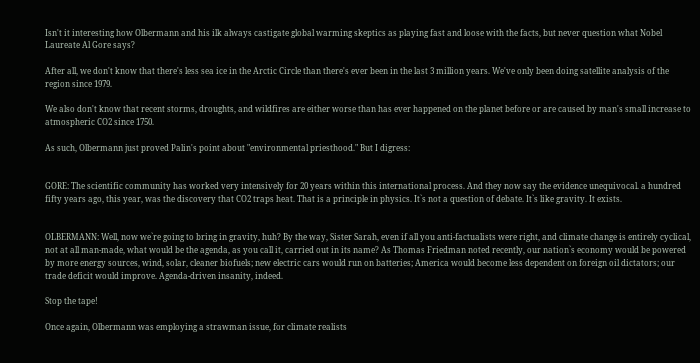Isn't it interesting how Olbermann and his ilk always castigate global warming skeptics as playing fast and loose with the facts, but never question what Nobel Laureate Al Gore says?

After all, we don't know that there's less sea ice in the Arctic Circle than there's ever been in the last 3 million years. We've only been doing satellite analysis of the region since 1979.

We also don't know that recent storms, droughts, and wildfires are either worse than has ever happened on the planet before or are caused by man's small increase to atmospheric CO2 since 1750.

As such, Olbermann just proved Palin's point about "environmental priesthood." But I digress:


GORE: The scientific community has worked very intensively for 20 years within this international process. And they now say the evidence unequivocal. a hundred fifty years ago, this year, was the discovery that CO2 traps heat. That is a principle in physics. It`s not a question of debate. It`s like gravity. It exists.


OLBERMANN: Well, now we`re going to bring in gravity, huh? By the way, Sister Sarah, even if all you anti-factualists were right, and climate change is entirely cyclical, not at all man-made, what would be the agenda, as you call it, carried out in its name? As Thomas Friedman noted recently, our nation`s economy would be powered by more energy sources, wind, solar, cleaner biofuels; new electric cars would run on batteries; America would become less dependent on foreign oil dictators; our trade deficit would improve. Agenda-driven insanity, indeed.

Stop the tape!

Once again, Olbermann was employing a strawman issue, for climate realists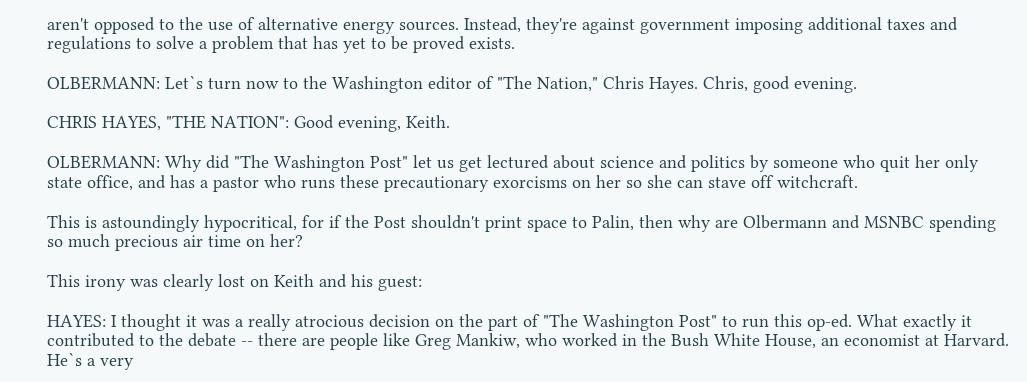aren't opposed to the use of alternative energy sources. Instead, they're against government imposing additional taxes and regulations to solve a problem that has yet to be proved exists.

OLBERMANN: Let`s turn now to the Washington editor of "The Nation," Chris Hayes. Chris, good evening.

CHRIS HAYES, "THE NATION": Good evening, Keith.

OLBERMANN: Why did "The Washington Post" let us get lectured about science and politics by someone who quit her only state office, and has a pastor who runs these precautionary exorcisms on her so she can stave off witchcraft.

This is astoundingly hypocritical, for if the Post shouldn't print space to Palin, then why are Olbermann and MSNBC spending so much precious air time on her?

This irony was clearly lost on Keith and his guest:

HAYES: I thought it was a really atrocious decision on the part of "The Washington Post" to run this op-ed. What exactly it contributed to the debate -- there are people like Greg Mankiw, who worked in the Bush White House, an economist at Harvard. He`s a very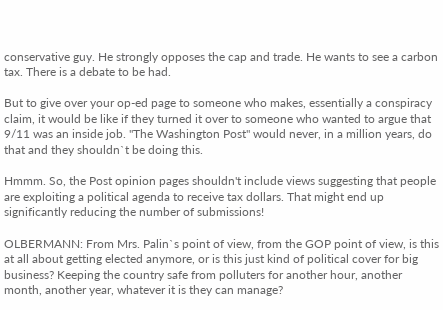conservative guy. He strongly opposes the cap and trade. He wants to see a carbon tax. There is a debate to be had.

But to give over your op-ed page to someone who makes, essentially a conspiracy claim, it would be like if they turned it over to someone who wanted to argue that 9/11 was an inside job. "The Washington Post" would never, in a million years, do that and they shouldn`t be doing this.

Hmmm. So, the Post opinion pages shouldn't include views suggesting that people are exploiting a political agenda to receive tax dollars. That might end up significantly reducing the number of submissions!

OLBERMANN: From Mrs. Palin`s point of view, from the GOP point of view, is this at all about getting elected anymore, or is this just kind of political cover for big business? Keeping the country safe from polluters for another hour, another month, another year, whatever it is they can manage?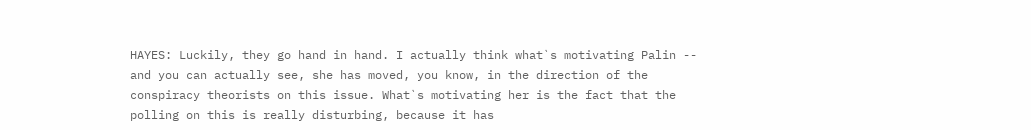HAYES: Luckily, they go hand in hand. I actually think what`s motivating Palin -- and you can actually see, she has moved, you know, in the direction of the conspiracy theorists on this issue. What`s motivating her is the fact that the polling on this is really disturbing, because it has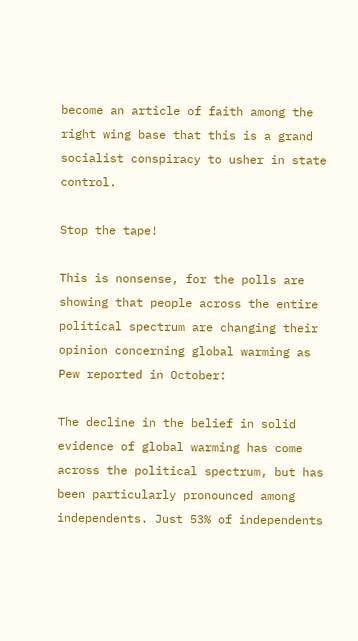become an article of faith among the right wing base that this is a grand socialist conspiracy to usher in state control.

Stop the tape!

This is nonsense, for the polls are showing that people across the entire political spectrum are changing their opinion concerning global warming as Pew reported in October:

The decline in the belief in solid evidence of global warming has come across the political spectrum, but has been particularly pronounced among independents. Just 53% of independents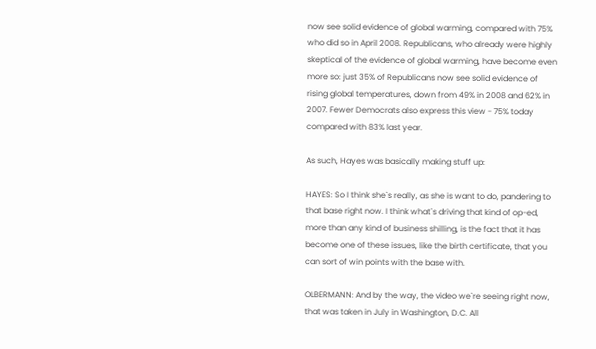now see solid evidence of global warming, compared with 75% who did so in April 2008. Republicans, who already were highly skeptical of the evidence of global warming, have become even more so: just 35% of Republicans now see solid evidence of rising global temperatures, down from 49% in 2008 and 62% in 2007. Fewer Democrats also express this view - 75% today compared with 83% last year.

As such, Hayes was basically making stuff up:

HAYES: So I think she`s really, as she is want to do, pandering to that base right now. I think what`s driving that kind of op-ed, more than any kind of business shilling, is the fact that it has become one of these issues, like the birth certificate, that you can sort of win points with the base with.

OLBERMANN: And by the way, the video we`re seeing right now, that was taken in July in Washington, D.C. All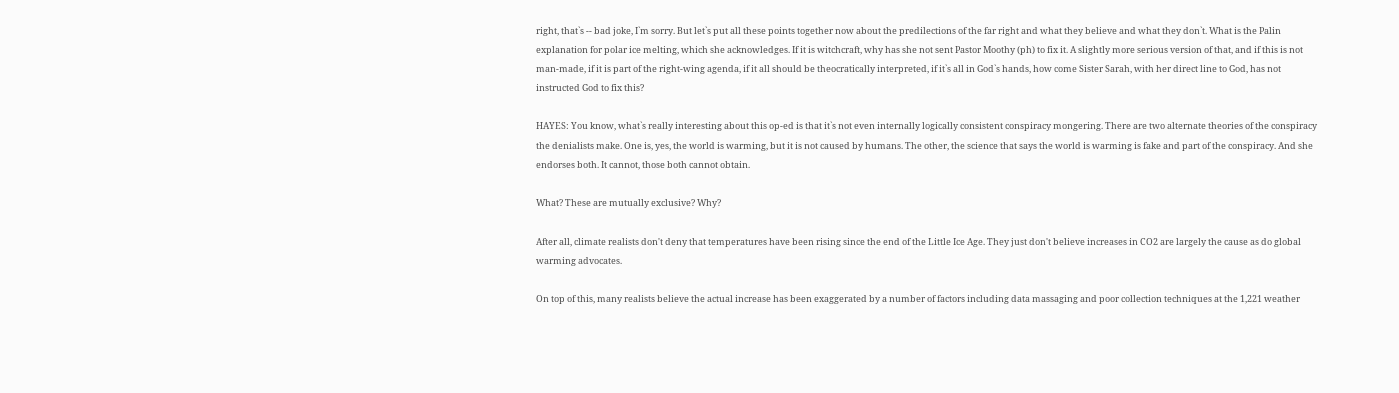right, that`s -- bad joke, I`m sorry. But let`s put all these points together now about the predilections of the far right and what they believe and what they don`t. What is the Palin explanation for polar ice melting, which she acknowledges. If it is witchcraft, why has she not sent Pastor Moothy (ph) to fix it. A slightly more serious version of that, and if this is not man-made, if it is part of the right-wing agenda, if it all should be theocratically interpreted, if it`s all in God`s hands, how come Sister Sarah, with her direct line to God, has not instructed God to fix this?

HAYES: You know, what`s really interesting about this op-ed is that it`s not even internally logically consistent conspiracy mongering. There are two alternate theories of the conspiracy the denialists make. One is, yes, the world is warming, but it is not caused by humans. The other, the science that says the world is warming is fake and part of the conspiracy. And she endorses both. It cannot, those both cannot obtain.

What? These are mutually exclusive? Why?

After all, climate realists don't deny that temperatures have been rising since the end of the Little Ice Age. They just don't believe increases in CO2 are largely the cause as do global warming advocates.

On top of this, many realists believe the actual increase has been exaggerated by a number of factors including data massaging and poor collection techniques at the 1,221 weather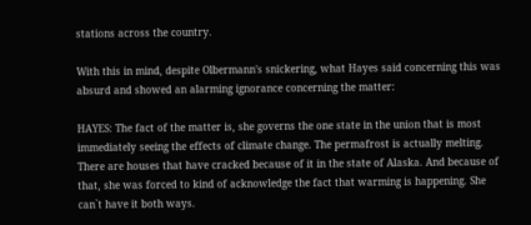stations across the country.

With this in mind, despite Olbermann's snickering, what Hayes said concerning this was absurd and showed an alarming ignorance concerning the matter:

HAYES: The fact of the matter is, she governs the one state in the union that is most immediately seeing the effects of climate change. The permafrost is actually melting. There are houses that have cracked because of it in the state of Alaska. And because of that, she was forced to kind of acknowledge the fact that warming is happening. She can`t have it both ways.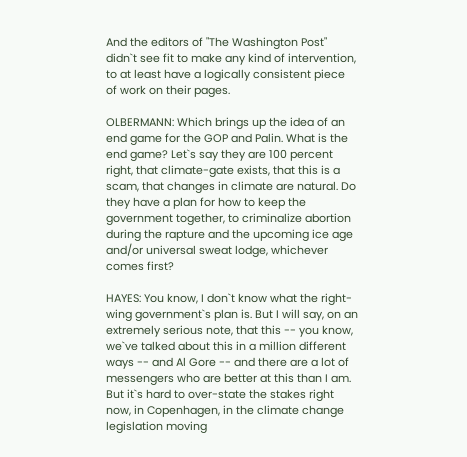And the editors of "The Washington Post" didn`t see fit to make any kind of intervention, to at least have a logically consistent piece of work on their pages.

OLBERMANN: Which brings up the idea of an end game for the GOP and Palin. What is the end game? Let`s say they are 100 percent right, that climate-gate exists, that this is a scam, that changes in climate are natural. Do they have a plan for how to keep the government together, to criminalize abortion during the rapture and the upcoming ice age and/or universal sweat lodge, whichever comes first?

HAYES: You know, I don`t know what the right-wing government`s plan is. But I will say, on an extremely serious note, that this -- you know, we`ve talked about this in a million different ways -- and Al Gore -- and there are a lot of messengers who are better at this than I am. But it`s hard to over-state the stakes right now, in Copenhagen, in the climate change legislation moving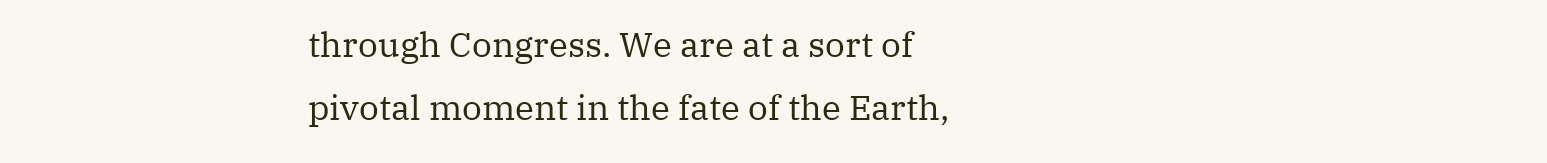through Congress. We are at a sort of pivotal moment in the fate of the Earth,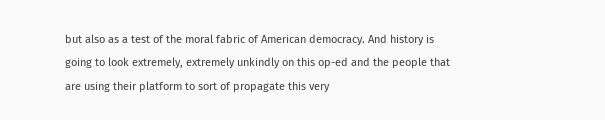but also as a test of the moral fabric of American democracy. And history is going to look extremely, extremely unkindly on this op-ed and the people that are using their platform to sort of propagate this very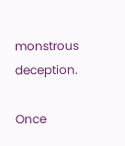monstrous deception.

Once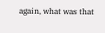again, what was that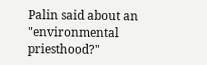Palin said about an "environmental priesthood?"